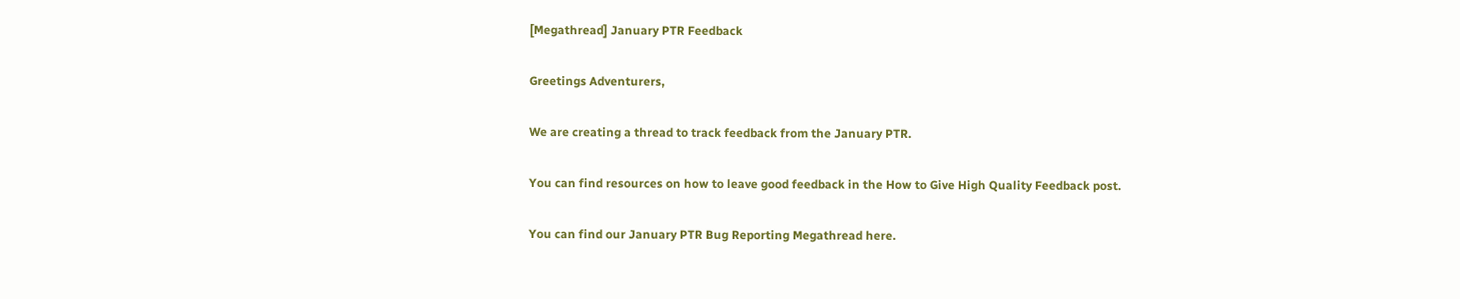[Megathread] January PTR Feedback

Greetings Adventurers,

We are creating a thread to track feedback from the January PTR.

You can find resources on how to leave good feedback in the How to Give High Quality Feedback post.

You can find our January PTR Bug Reporting Megathread here.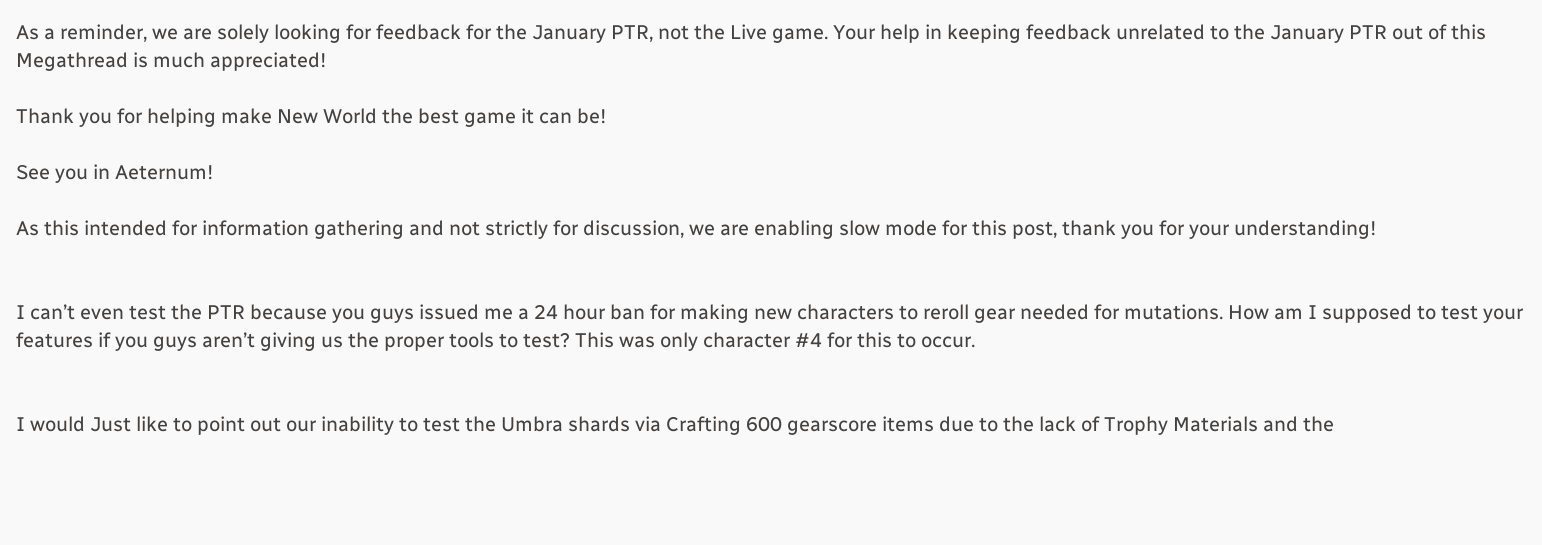As a reminder, we are solely looking for feedback for the January PTR, not the Live game. Your help in keeping feedback unrelated to the January PTR out of this Megathread is much appreciated!

Thank you for helping make New World the best game it can be!

See you in Aeternum!

As this intended for information gathering and not strictly for discussion, we are enabling slow mode for this post, thank you for your understanding!


I can’t even test the PTR because you guys issued me a 24 hour ban for making new characters to reroll gear needed for mutations. How am I supposed to test your features if you guys aren’t giving us the proper tools to test? This was only character #4 for this to occur.


I would Just like to point out our inability to test the Umbra shards via Crafting 600 gearscore items due to the lack of Trophy Materials and the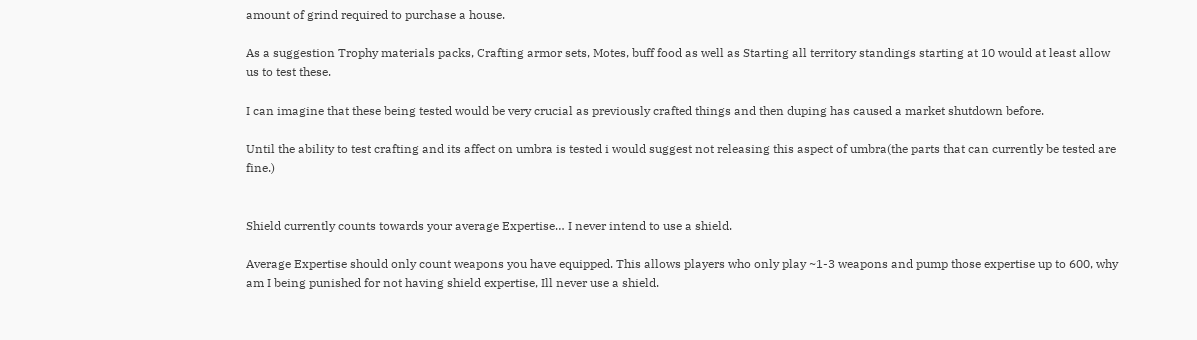amount of grind required to purchase a house.

As a suggestion Trophy materials packs, Crafting armor sets, Motes, buff food as well as Starting all territory standings starting at 10 would at least allow us to test these.

I can imagine that these being tested would be very crucial as previously crafted things and then duping has caused a market shutdown before.

Until the ability to test crafting and its affect on umbra is tested i would suggest not releasing this aspect of umbra(the parts that can currently be tested are fine.)


Shield currently counts towards your average Expertise… I never intend to use a shield.

Average Expertise should only count weapons you have equipped. This allows players who only play ~1-3 weapons and pump those expertise up to 600, why am I being punished for not having shield expertise, Ill never use a shield.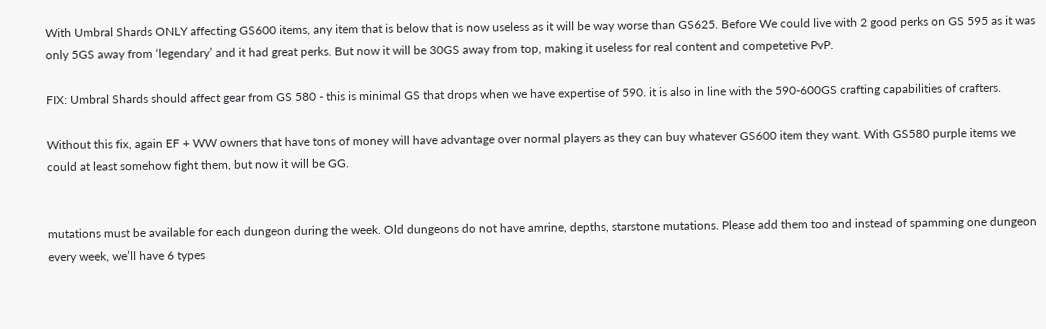With Umbral Shards ONLY affecting GS600 items, any item that is below that is now useless as it will be way worse than GS625. Before We could live with 2 good perks on GS 595 as it was only 5GS away from ‘legendary’ and it had great perks. But now it will be 30GS away from top, making it useless for real content and competetive PvP.

FIX: Umbral Shards should affect gear from GS 580 - this is minimal GS that drops when we have expertise of 590. it is also in line with the 590-600GS crafting capabilities of crafters.

Without this fix, again EF + WW owners that have tons of money will have advantage over normal players as they can buy whatever GS600 item they want. With GS580 purple items we could at least somehow fight them, but now it will be GG.


mutations must be available for each dungeon during the week. Old dungeons do not have amrine, depths, starstone mutations. Please add them too and instead of spamming one dungeon every week, we’ll have 6 types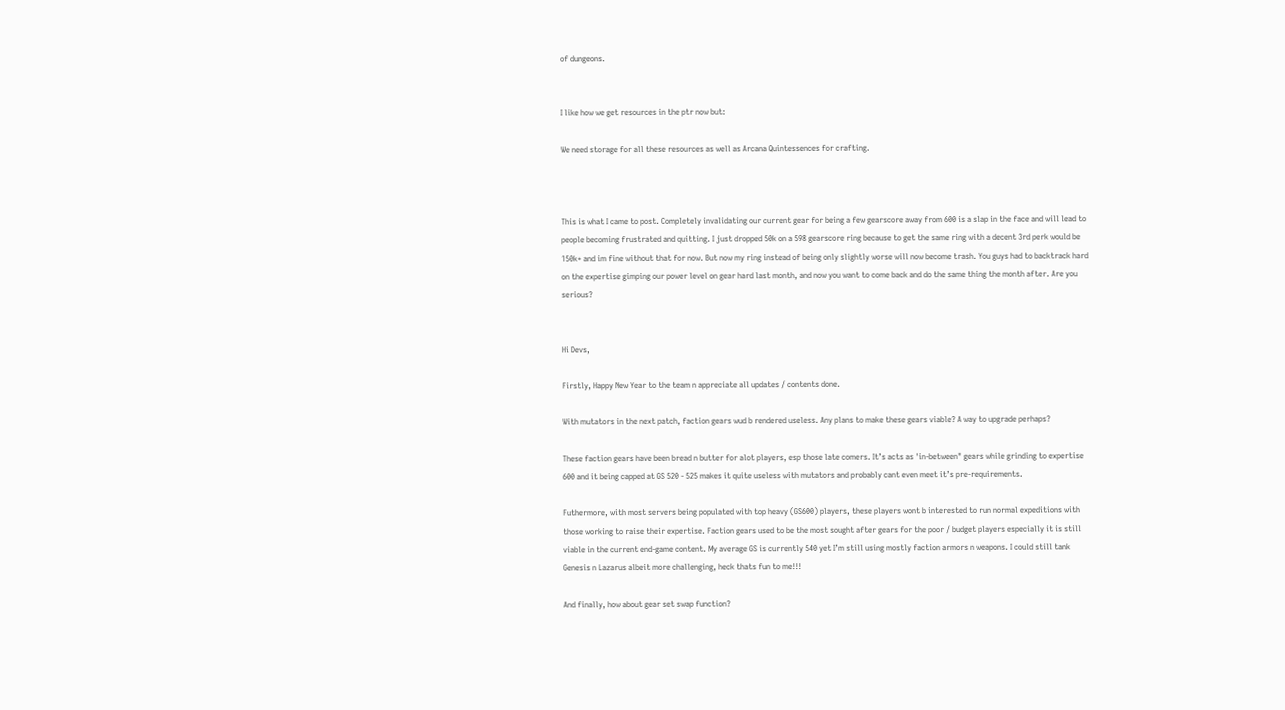of dungeons.


I like how we get resources in the ptr now but:

We need storage for all these resources as well as Arcana Quintessences for crafting.



This is what I came to post. Completely invalidating our current gear for being a few gearscore away from 600 is a slap in the face and will lead to people becoming frustrated and quitting. I just dropped 50k on a 598 gearscore ring because to get the same ring with a decent 3rd perk would be 150k+ and im fine without that for now. But now my ring instead of being only slightly worse will now become trash. You guys had to backtrack hard on the expertise gimping our power level on gear hard last month, and now you want to come back and do the same thing the month after. Are you serious?


Hi Devs,

Firstly, Happy New Year to the team n appreciate all updates / contents done.

With mutators in the next patch, faction gears wud b rendered useless. Any plans to make these gears viable? A way to upgrade perhaps?

These faction gears have been bread n butter for alot players, esp those late comers. It’s acts as 'in-between" gears while grinding to expertise 600 and it being capped at GS 520 - 525 makes it quite useless with mutators and probably cant even meet it’s pre-requirements.

Futhermore, with most servers being populated with top heavy (GS600) players, these players wont b interested to run normal expeditions with those working to raise their expertise. Faction gears used to be the most sought after gears for the poor / budget players especially it is still viable in the current end-game content. My average GS is currently 540 yet I’m still using mostly faction armors n weapons. I could still tank Genesis n Lazarus albeit more challenging, heck thats fun to me!!!

And finally, how about gear set swap function?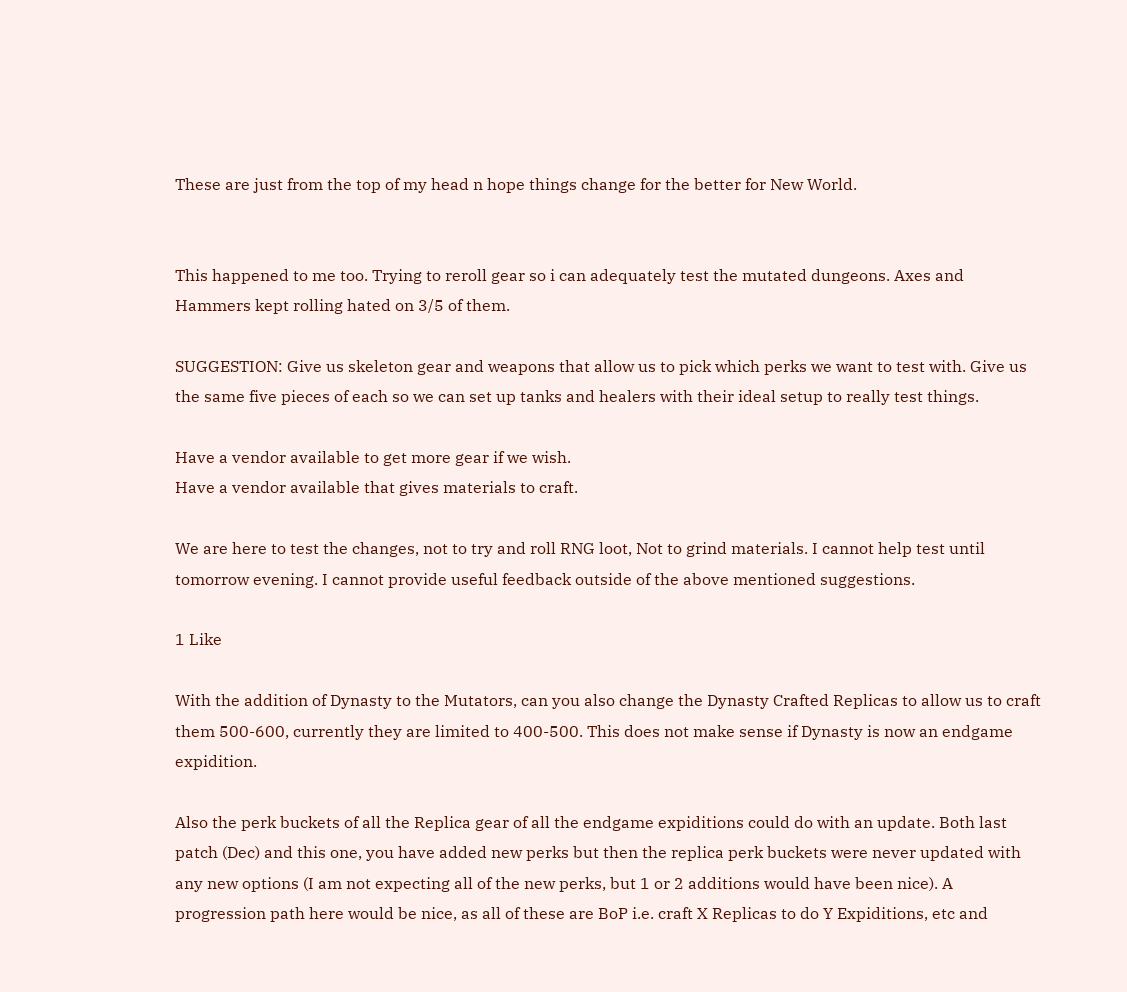These are just from the top of my head n hope things change for the better for New World.


This happened to me too. Trying to reroll gear so i can adequately test the mutated dungeons. Axes and Hammers kept rolling hated on 3/5 of them.

SUGGESTION: Give us skeleton gear and weapons that allow us to pick which perks we want to test with. Give us the same five pieces of each so we can set up tanks and healers with their ideal setup to really test things.

Have a vendor available to get more gear if we wish.
Have a vendor available that gives materials to craft.

We are here to test the changes, not to try and roll RNG loot, Not to grind materials. I cannot help test until tomorrow evening. I cannot provide useful feedback outside of the above mentioned suggestions.

1 Like

With the addition of Dynasty to the Mutators, can you also change the Dynasty Crafted Replicas to allow us to craft them 500-600, currently they are limited to 400-500. This does not make sense if Dynasty is now an endgame expidition.

Also the perk buckets of all the Replica gear of all the endgame expiditions could do with an update. Both last patch (Dec) and this one, you have added new perks but then the replica perk buckets were never updated with any new options (I am not expecting all of the new perks, but 1 or 2 additions would have been nice). A progression path here would be nice, as all of these are BoP i.e. craft X Replicas to do Y Expiditions, etc and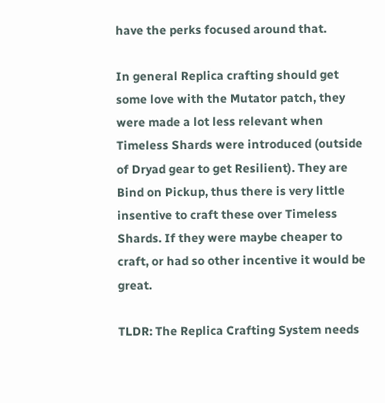have the perks focused around that.

In general Replica crafting should get some love with the Mutator patch, they were made a lot less relevant when Timeless Shards were introduced (outside of Dryad gear to get Resilient). They are Bind on Pickup, thus there is very little insentive to craft these over Timeless Shards. If they were maybe cheaper to craft, or had so other incentive it would be great.

TLDR: The Replica Crafting System needs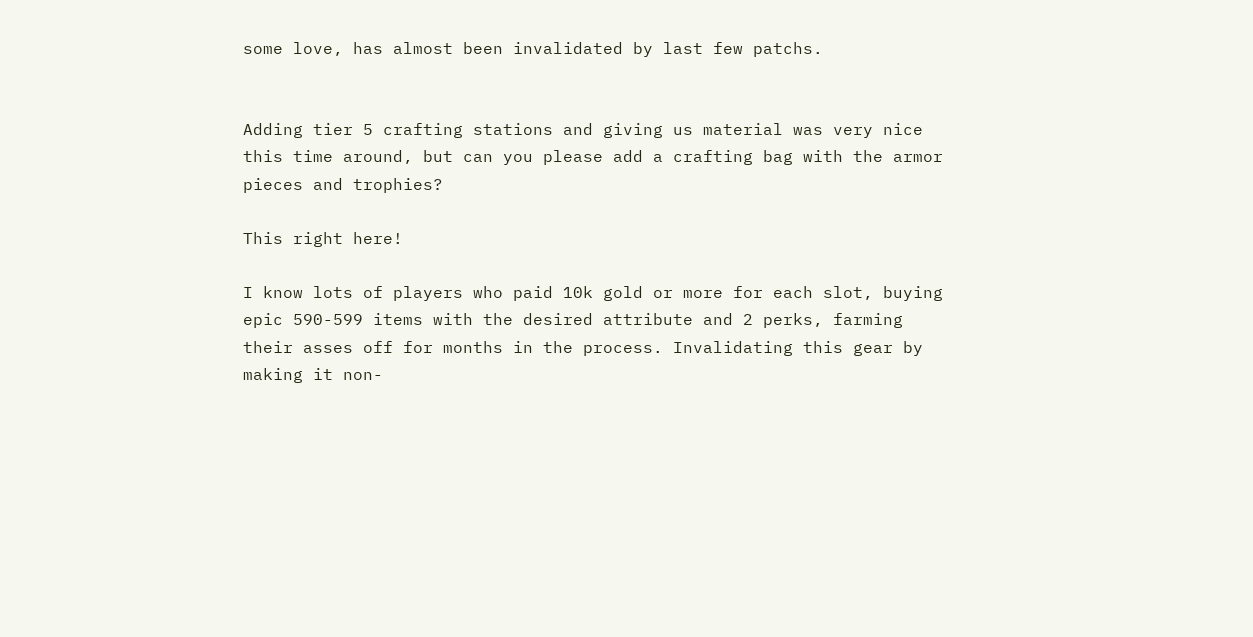some love, has almost been invalidated by last few patchs.


Adding tier 5 crafting stations and giving us material was very nice this time around, but can you please add a crafting bag with the armor pieces and trophies?

This right here!

I know lots of players who paid 10k gold or more for each slot, buying epic 590-599 items with the desired attribute and 2 perks, farming their asses off for months in the process. Invalidating this gear by making it non-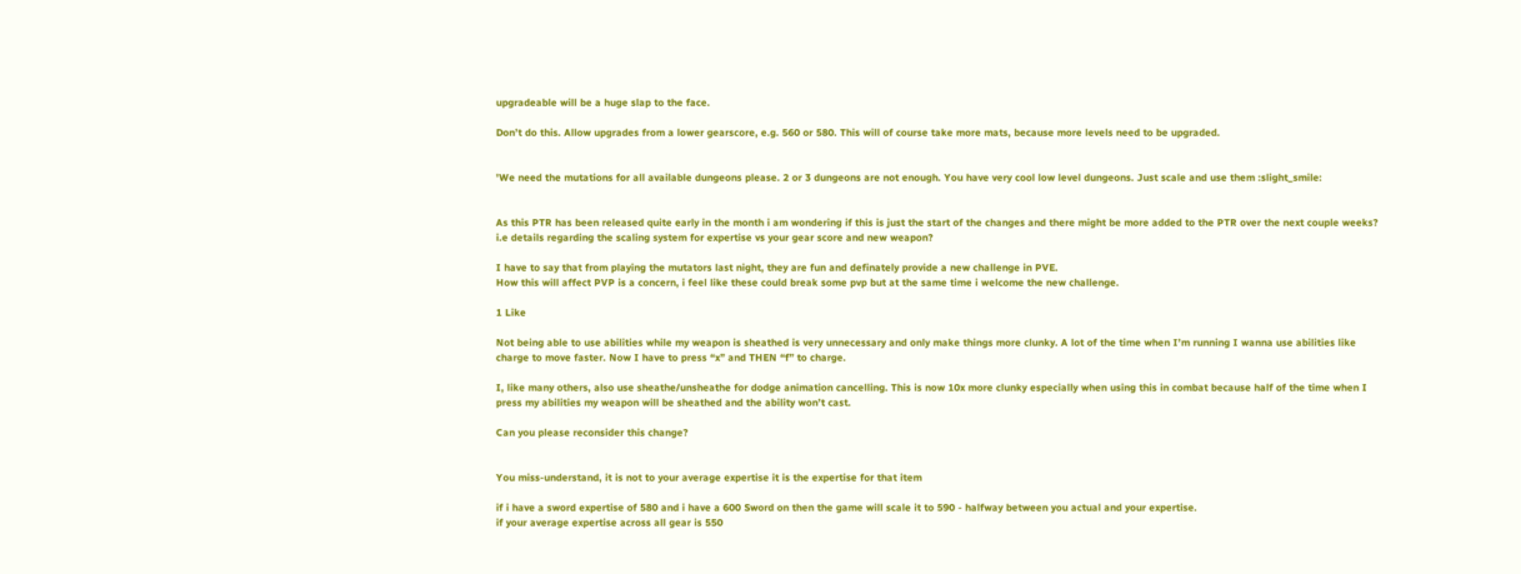upgradeable will be a huge slap to the face.

Don’t do this. Allow upgrades from a lower gearscore, e.g. 560 or 580. This will of course take more mats, because more levels need to be upgraded.


'We need the mutations for all available dungeons please. 2 or 3 dungeons are not enough. You have very cool low level dungeons. Just scale and use them :slight_smile:


As this PTR has been released quite early in the month i am wondering if this is just the start of the changes and there might be more added to the PTR over the next couple weeks?
i.e details regarding the scaling system for expertise vs your gear score and new weapon?

I have to say that from playing the mutators last night, they are fun and definately provide a new challenge in PVE.
How this will affect PVP is a concern, i feel like these could break some pvp but at the same time i welcome the new challenge.

1 Like

Not being able to use abilities while my weapon is sheathed is very unnecessary and only make things more clunky. A lot of the time when I’m running I wanna use abilities like charge to move faster. Now I have to press “x” and THEN “f” to charge.

I, like many others, also use sheathe/unsheathe for dodge animation cancelling. This is now 10x more clunky especially when using this in combat because half of the time when I press my abilities my weapon will be sheathed and the ability won’t cast.

Can you please reconsider this change?


You miss-understand, it is not to your average expertise it is the expertise for that item

if i have a sword expertise of 580 and i have a 600 Sword on then the game will scale it to 590 - halfway between you actual and your expertise.
if your average expertise across all gear is 550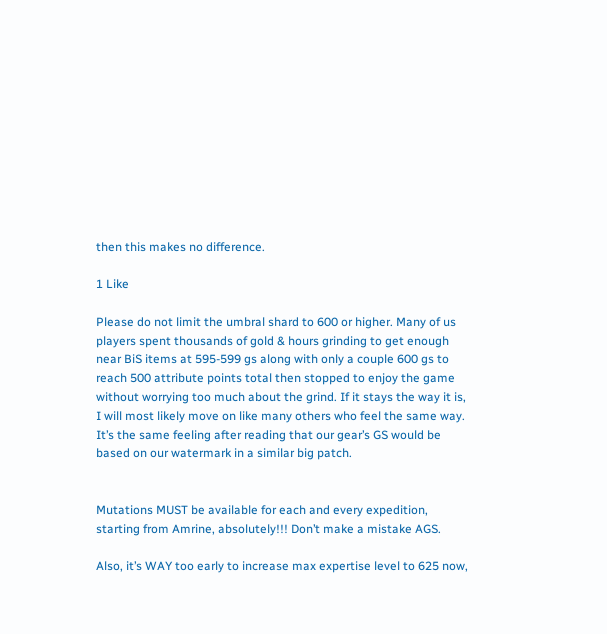then this makes no difference.

1 Like

Please do not limit the umbral shard to 600 or higher. Many of us players spent thousands of gold & hours grinding to get enough near BiS items at 595-599 gs along with only a couple 600 gs to reach 500 attribute points total then stopped to enjoy the game without worrying too much about the grind. If it stays the way it is, I will most likely move on like many others who feel the same way. It’s the same feeling after reading that our gear’s GS would be based on our watermark in a similar big patch.


Mutations MUST be available for each and every expedition, starting from Amrine, absolutely!!! Don’t make a mistake AGS.

Also, it’s WAY too early to increase max expertise level to 625 now,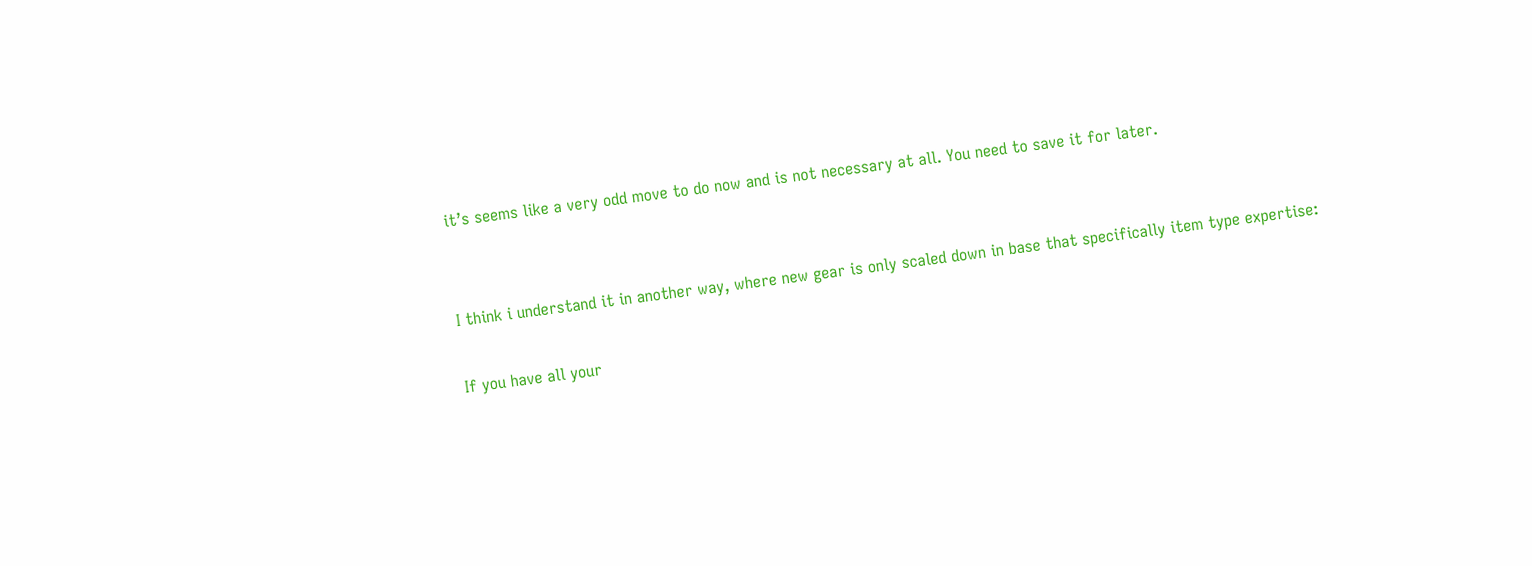it’s seems like a very odd move to do now and is not necessary at all. You need to save it for later.


I think i understand it in another way, where new gear is only scaled down in base that specifically item type expertise:

If you have all your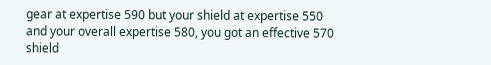gear at expertise 590 but your shield at expertise 550 and your overall expertise 580, you got an effective 570 shield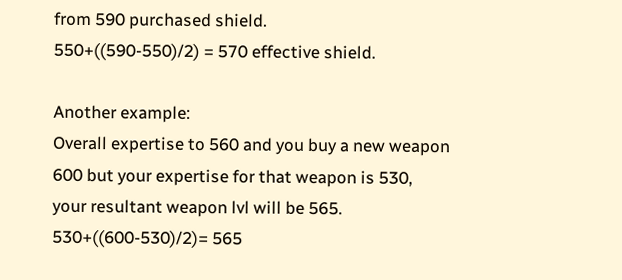from 590 purchased shield.
550+((590-550)/2) = 570 effective shield.

Another example:
Overall expertise to 560 and you buy a new weapon 600 but your expertise for that weapon is 530, your resultant weapon lvl will be 565.
530+((600-530)/2)= 565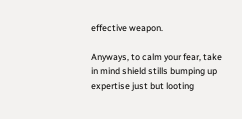effective weapon.

Anyways, to calm your fear, take in mind shield stills bumping up expertise just but looting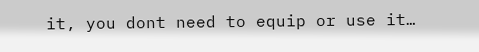it, you dont need to equip or use it…